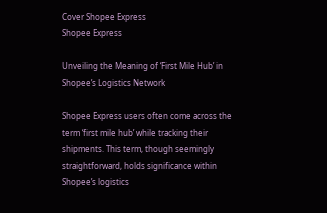Cover Shopee Express
Shopee Express

Unveiling the Meaning of ‘First Mile Hub’ in Shopee’s Logistics Network

Shopee Express users often come across the term ‘first mile hub’ while tracking their shipments. This term, though seemingly straightforward, holds significance within Shopee’s logistics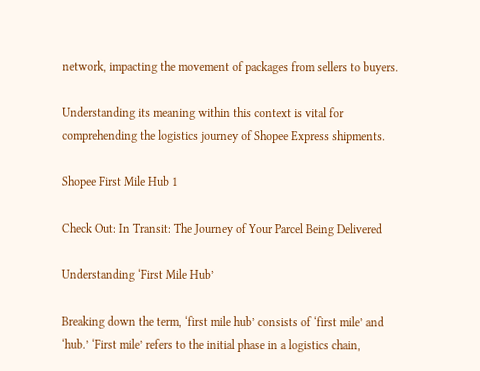network, impacting the movement of packages from sellers to buyers.

Understanding its meaning within this context is vital for comprehending the logistics journey of Shopee Express shipments.

Shopee First Mile Hub 1

Check Out: In Transit: The Journey of Your Parcel Being Delivered

Understanding ‘First Mile Hub’

Breaking down the term, ‘first mile hub’ consists of ‘first mile’ and ‘hub.’ ‘First mile’ refers to the initial phase in a logistics chain,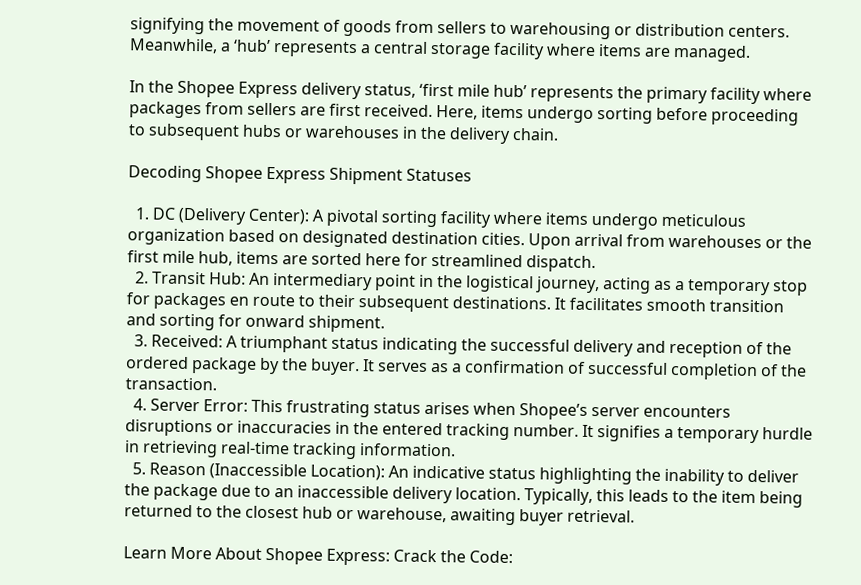signifying the movement of goods from sellers to warehousing or distribution centers. Meanwhile, a ‘hub’ represents a central storage facility where items are managed.

In the Shopee Express delivery status, ‘first mile hub’ represents the primary facility where packages from sellers are first received. Here, items undergo sorting before proceeding to subsequent hubs or warehouses in the delivery chain.

Decoding Shopee Express Shipment Statuses

  1. DC (Delivery Center): A pivotal sorting facility where items undergo meticulous organization based on designated destination cities. Upon arrival from warehouses or the first mile hub, items are sorted here for streamlined dispatch.
  2. Transit Hub: An intermediary point in the logistical journey, acting as a temporary stop for packages en route to their subsequent destinations. It facilitates smooth transition and sorting for onward shipment.
  3. Received: A triumphant status indicating the successful delivery and reception of the ordered package by the buyer. It serves as a confirmation of successful completion of the transaction.
  4. Server Error: This frustrating status arises when Shopee’s server encounters disruptions or inaccuracies in the entered tracking number. It signifies a temporary hurdle in retrieving real-time tracking information.
  5. Reason (Inaccessible Location): An indicative status highlighting the inability to deliver the package due to an inaccessible delivery location. Typically, this leads to the item being returned to the closest hub or warehouse, awaiting buyer retrieval.

Learn More About Shopee Express: Crack the Code: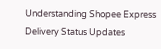Understanding Shopee Express Delivery Status Updates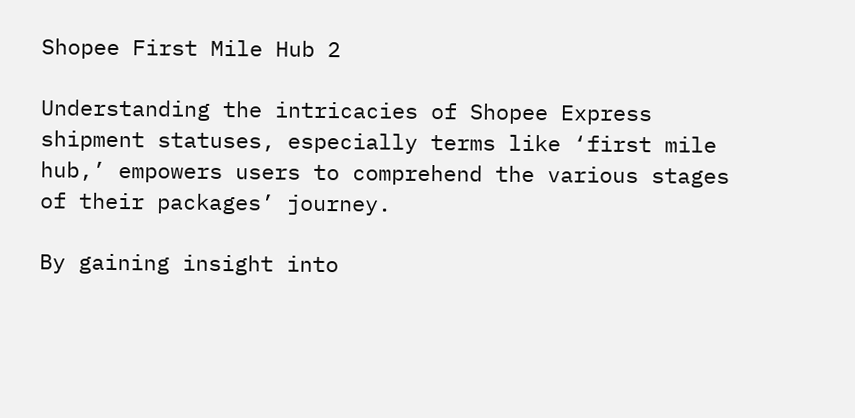Shopee First Mile Hub 2

Understanding the intricacies of Shopee Express shipment statuses, especially terms like ‘first mile hub,’ empowers users to comprehend the various stages of their packages’ journey.

By gaining insight into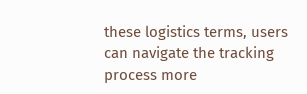these logistics terms, users can navigate the tracking process more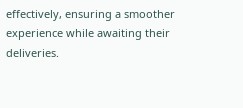effectively, ensuring a smoother experience while awaiting their deliveries.